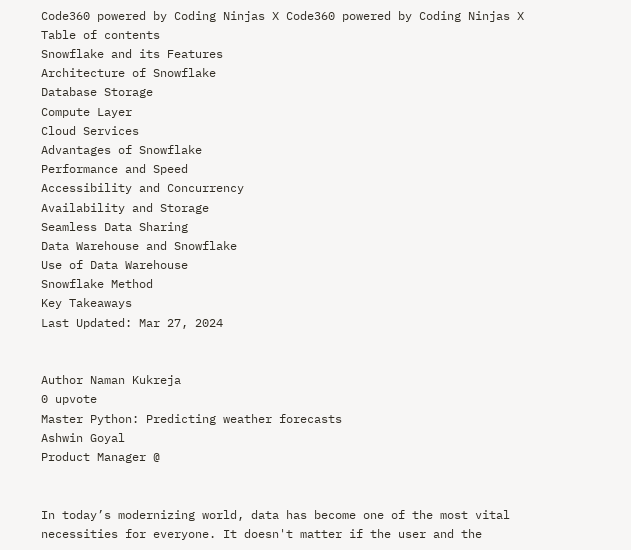Code360 powered by Coding Ninjas X Code360 powered by Coding Ninjas X
Table of contents
Snowflake and its Features
Architecture of Snowflake
Database Storage
Compute Layer
Cloud Services
Advantages of Snowflake
Performance and Speed
Accessibility and Concurrency
Availability and Storage
Seamless Data Sharing
Data Warehouse and Snowflake
Use of Data Warehouse
Snowflake Method
Key Takeaways
Last Updated: Mar 27, 2024


Author Naman Kukreja
0 upvote
Master Python: Predicting weather forecasts
Ashwin Goyal
Product Manager @


In today’s modernizing world, data has become one of the most vital necessities for everyone. It doesn't matter if the user and the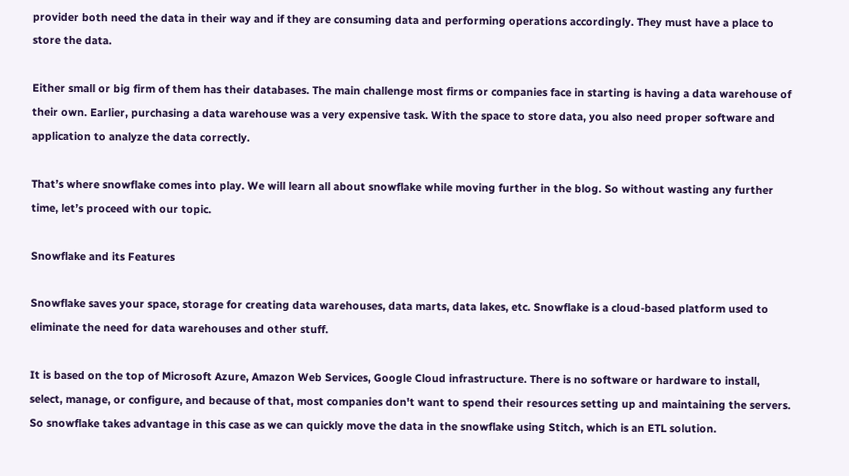provider both need the data in their way and if they are consuming data and performing operations accordingly. They must have a place to store the data.

Either small or big firm of them has their databases. The main challenge most firms or companies face in starting is having a data warehouse of their own. Earlier, purchasing a data warehouse was a very expensive task. With the space to store data, you also need proper software and application to analyze the data correctly.

That’s where snowflake comes into play. We will learn all about snowflake while moving further in the blog. So without wasting any further time, let’s proceed with our topic.

Snowflake and its Features

Snowflake saves your space, storage for creating data warehouses, data marts, data lakes, etc. Snowflake is a cloud-based platform used to eliminate the need for data warehouses and other stuff.

It is based on the top of Microsoft Azure, Amazon Web Services, Google Cloud infrastructure. There is no software or hardware to install, select, manage, or configure, and because of that, most companies don't want to spend their resources setting up and maintaining the servers. So snowflake takes advantage in this case as we can quickly move the data in the snowflake using Stitch, which is an ETL solution.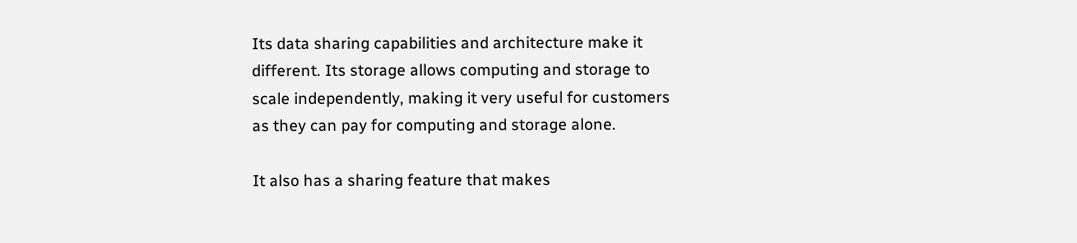Its data sharing capabilities and architecture make it different. Its storage allows computing and storage to scale independently, making it very useful for customers as they can pay for computing and storage alone.

It also has a sharing feature that makes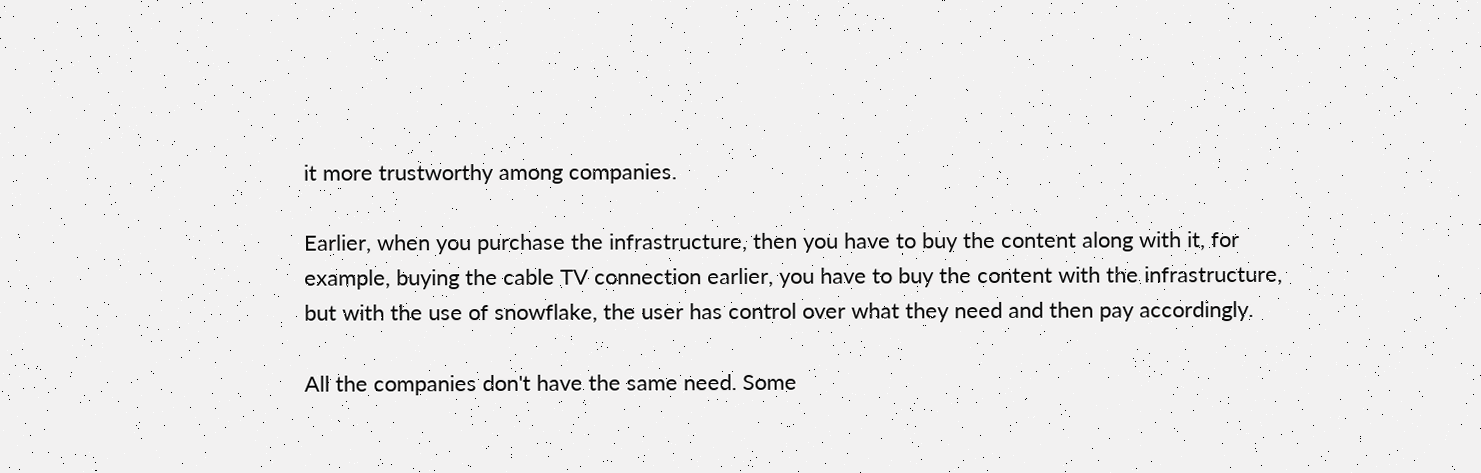it more trustworthy among companies.

Earlier, when you purchase the infrastructure, then you have to buy the content along with it, for example, buying the cable TV connection earlier, you have to buy the content with the infrastructure, but with the use of snowflake, the user has control over what they need and then pay accordingly.

All the companies don't have the same need. Some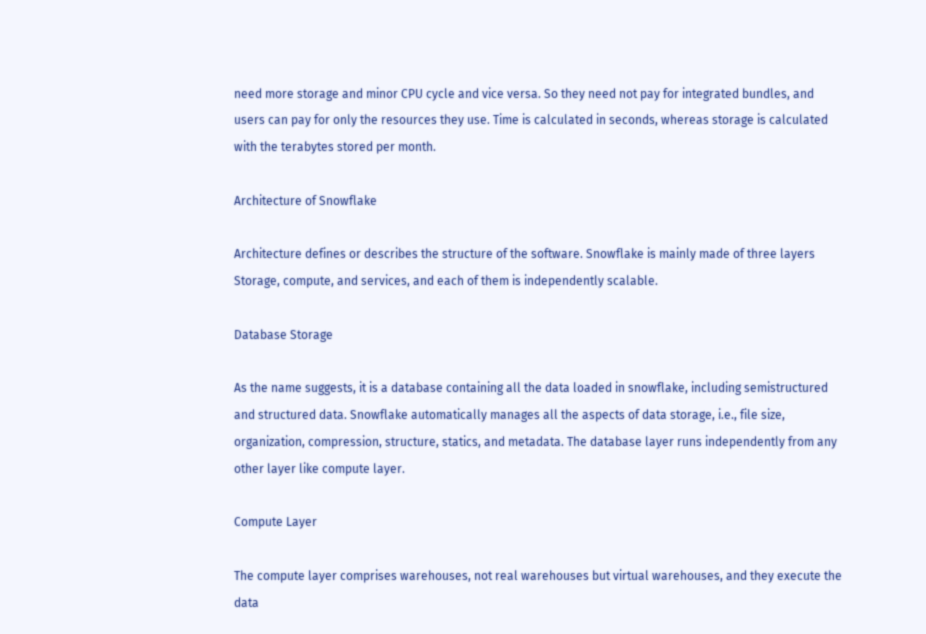need more storage and minor CPU cycle and vice versa. So they need not pay for integrated bundles, and users can pay for only the resources they use. Time is calculated in seconds, whereas storage is calculated with the terabytes stored per month.

Architecture of Snowflake

Architecture defines or describes the structure of the software. Snowflake is mainly made of three layers Storage, compute, and services, and each of them is independently scalable.

Database Storage

As the name suggests, it is a database containing all the data loaded in snowflake, including semistructured and structured data. Snowflake automatically manages all the aspects of data storage, i.e., file size, organization, compression, structure, statics, and metadata. The database layer runs independently from any other layer like compute layer.

Compute Layer

The compute layer comprises warehouses, not real warehouses but virtual warehouses, and they execute the data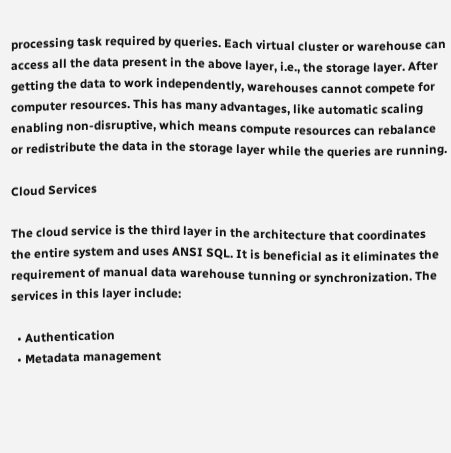processing task required by queries. Each virtual cluster or warehouse can access all the data present in the above layer, i.e., the storage layer. After getting the data to work independently, warehouses cannot compete for computer resources. This has many advantages, like automatic scaling enabling non-disruptive, which means compute resources can rebalance or redistribute the data in the storage layer while the queries are running.

Cloud Services

The cloud service is the third layer in the architecture that coordinates the entire system and uses ANSI SQL. It is beneficial as it eliminates the requirement of manual data warehouse tunning or synchronization. The services in this layer include:

  • Authentication
  • Metadata management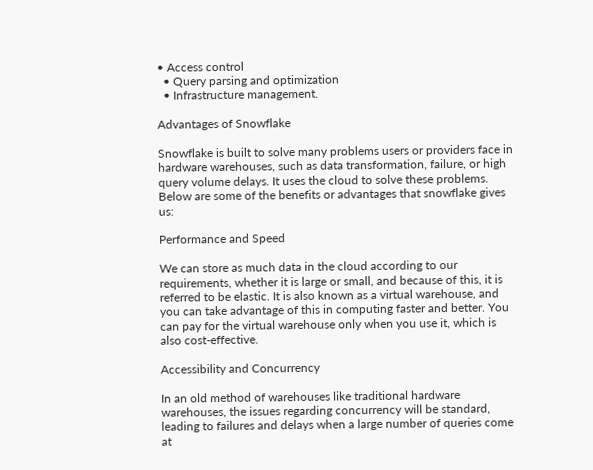• Access control
  • Query parsing and optimization
  • Infrastructure management.

Advantages of Snowflake

Snowflake is built to solve many problems users or providers face in hardware warehouses, such as data transformation, failure, or high query volume delays. It uses the cloud to solve these problems. Below are some of the benefits or advantages that snowflake gives us:

Performance and Speed

We can store as much data in the cloud according to our requirements, whether it is large or small, and because of this, it is referred to be elastic. It is also known as a virtual warehouse, and you can take advantage of this in computing faster and better. You can pay for the virtual warehouse only when you use it, which is also cost-effective.

Accessibility and Concurrency

In an old method of warehouses like traditional hardware warehouses, the issues regarding concurrency will be standard, leading to failures and delays when a large number of queries come at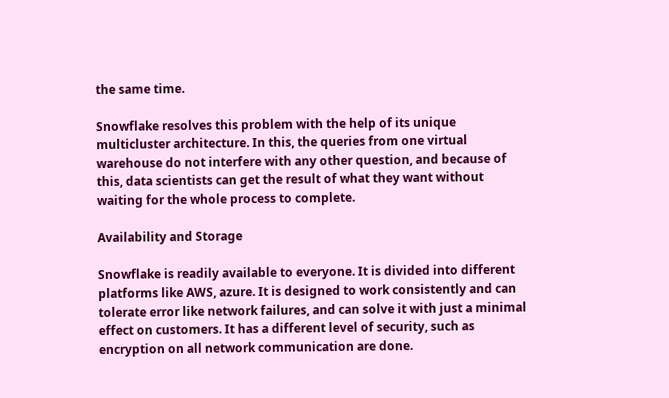the same time.

Snowflake resolves this problem with the help of its unique multicluster architecture. In this, the queries from one virtual warehouse do not interfere with any other question, and because of this, data scientists can get the result of what they want without waiting for the whole process to complete.

Availability and Storage

Snowflake is readily available to everyone. It is divided into different platforms like AWS, azure. It is designed to work consistently and can tolerate error like network failures, and can solve it with just a minimal effect on customers. It has a different level of security, such as encryption on all network communication are done.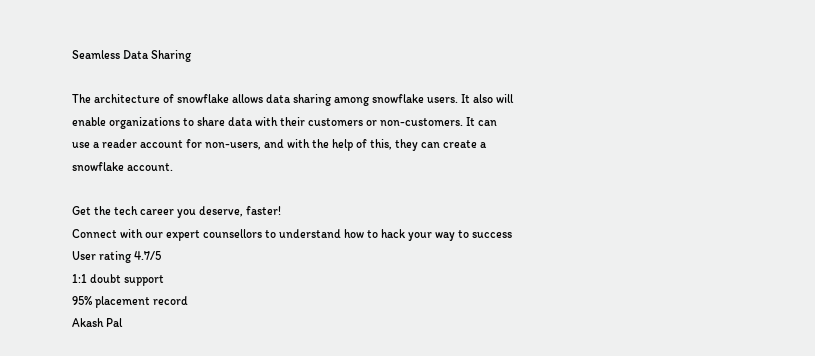Seamless Data Sharing

The architecture of snowflake allows data sharing among snowflake users. It also will enable organizations to share data with their customers or non-customers. It can use a reader account for non-users, and with the help of this, they can create a snowflake account.

Get the tech career you deserve, faster!
Connect with our expert counsellors to understand how to hack your way to success
User rating 4.7/5
1:1 doubt support
95% placement record
Akash Pal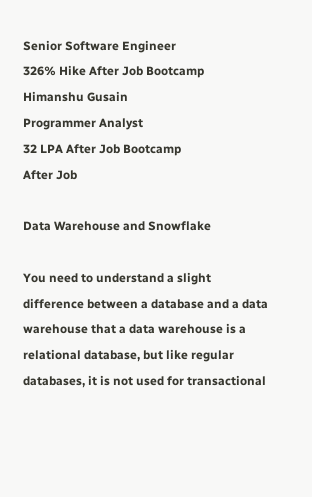Senior Software Engineer
326% Hike After Job Bootcamp
Himanshu Gusain
Programmer Analyst
32 LPA After Job Bootcamp
After Job

Data Warehouse and Snowflake

You need to understand a slight difference between a database and a data warehouse that a data warehouse is a relational database, but like regular databases, it is not used for transactional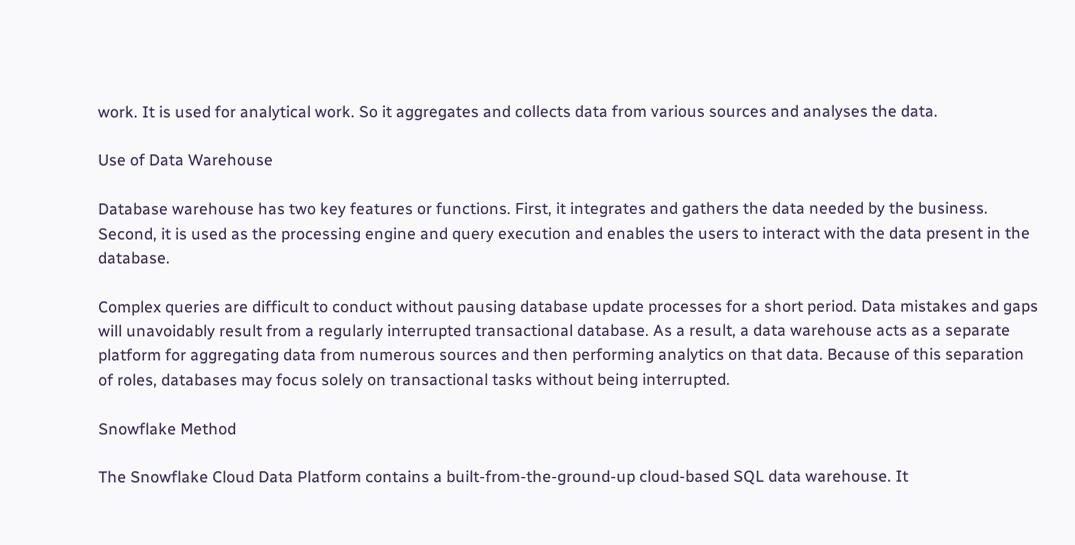work. It is used for analytical work. So it aggregates and collects data from various sources and analyses the data.

Use of Data Warehouse

Database warehouse has two key features or functions. First, it integrates and gathers the data needed by the business. Second, it is used as the processing engine and query execution and enables the users to interact with the data present in the database.

Complex queries are difficult to conduct without pausing database update processes for a short period. Data mistakes and gaps will unavoidably result from a regularly interrupted transactional database. As a result, a data warehouse acts as a separate platform for aggregating data from numerous sources and then performing analytics on that data. Because of this separation of roles, databases may focus solely on transactional tasks without being interrupted.

Snowflake Method

The Snowflake Cloud Data Platform contains a built-from-the-ground-up cloud-based SQL data warehouse. It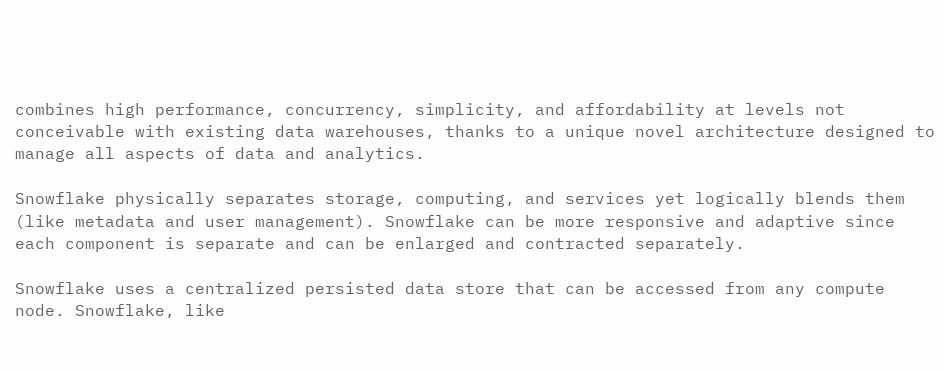combines high performance, concurrency, simplicity, and affordability at levels not conceivable with existing data warehouses, thanks to a unique novel architecture designed to manage all aspects of data and analytics.

Snowflake physically separates storage, computing, and services yet logically blends them (like metadata and user management). Snowflake can be more responsive and adaptive since each component is separate and can be enlarged and contracted separately.

Snowflake uses a centralized persisted data store that can be accessed from any compute node. Snowflake, like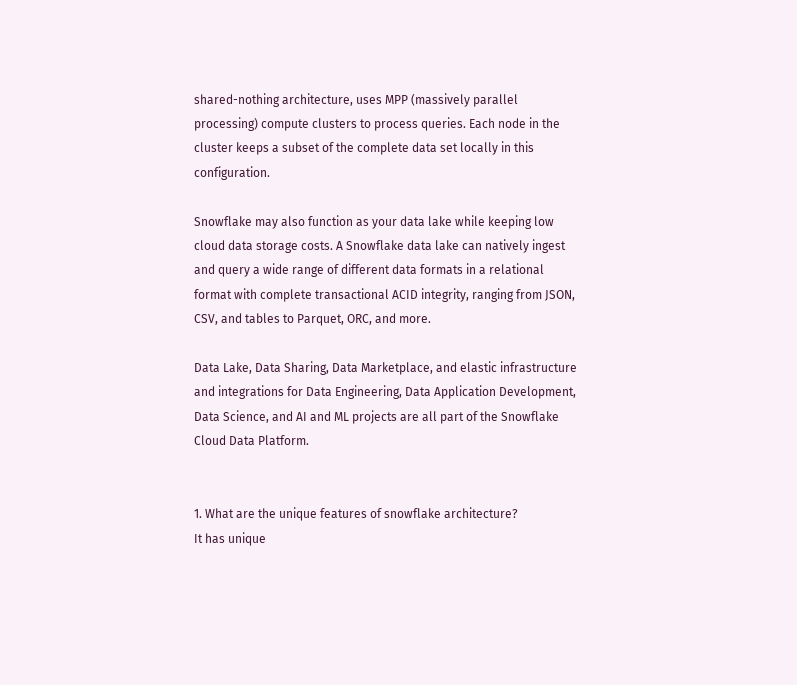shared-nothing architecture, uses MPP (massively parallel processing) compute clusters to process queries. Each node in the cluster keeps a subset of the complete data set locally in this configuration.

Snowflake may also function as your data lake while keeping low cloud data storage costs. A Snowflake data lake can natively ingest and query a wide range of different data formats in a relational format with complete transactional ACID integrity, ranging from JSON, CSV, and tables to Parquet, ORC, and more.

Data Lake, Data Sharing, Data Marketplace, and elastic infrastructure and integrations for Data Engineering, Data Application Development, Data Science, and AI and ML projects are all part of the Snowflake Cloud Data Platform.


1. What are the unique features of snowflake architecture?
It has unique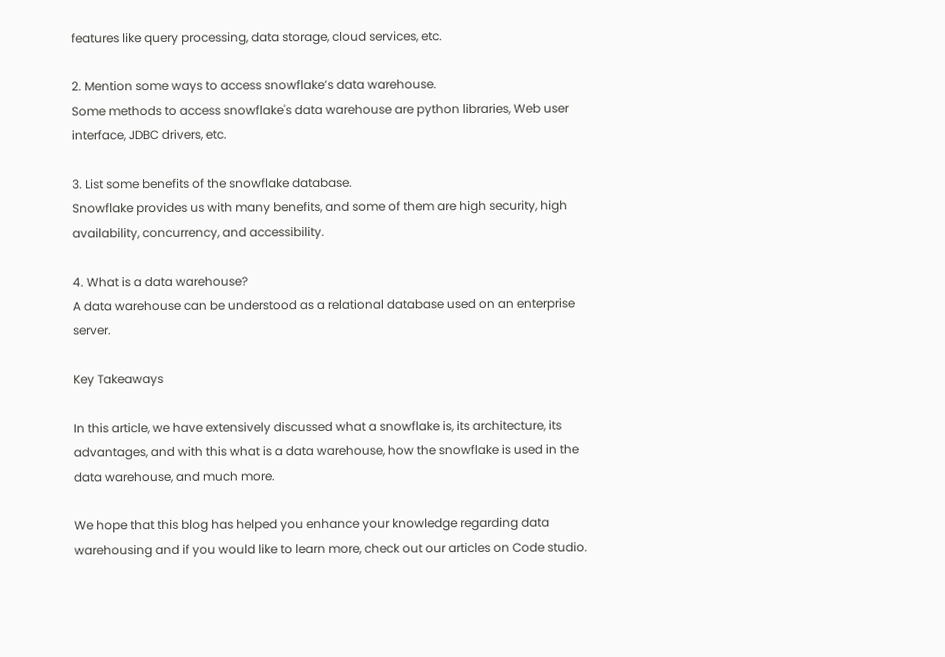features like query processing, data storage, cloud services, etc.

2. Mention some ways to access snowflake’s data warehouse.
Some methods to access snowflake's data warehouse are python libraries, Web user interface, JDBC drivers, etc.

3. List some benefits of the snowflake database.
Snowflake provides us with many benefits, and some of them are high security, high availability, concurrency, and accessibility.

4. What is a data warehouse?
A data warehouse can be understood as a relational database used on an enterprise server.

Key Takeaways

In this article, we have extensively discussed what a snowflake is, its architecture, its advantages, and with this what is a data warehouse, how the snowflake is used in the data warehouse, and much more.

We hope that this blog has helped you enhance your knowledge regarding data warehousing and if you would like to learn more, check out our articles on Code studio.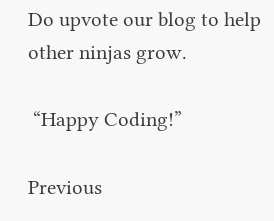Do upvote our blog to help other ninjas grow.

 “Happy Coding!”

Previous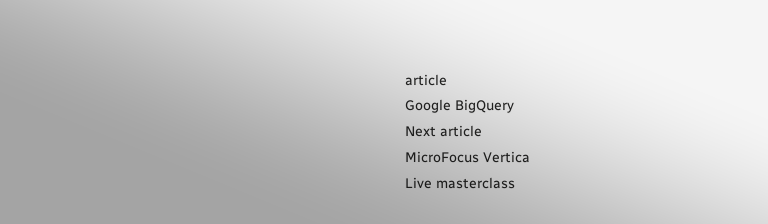article
Google BigQuery
Next article
MicroFocus Vertica
Live masterclass